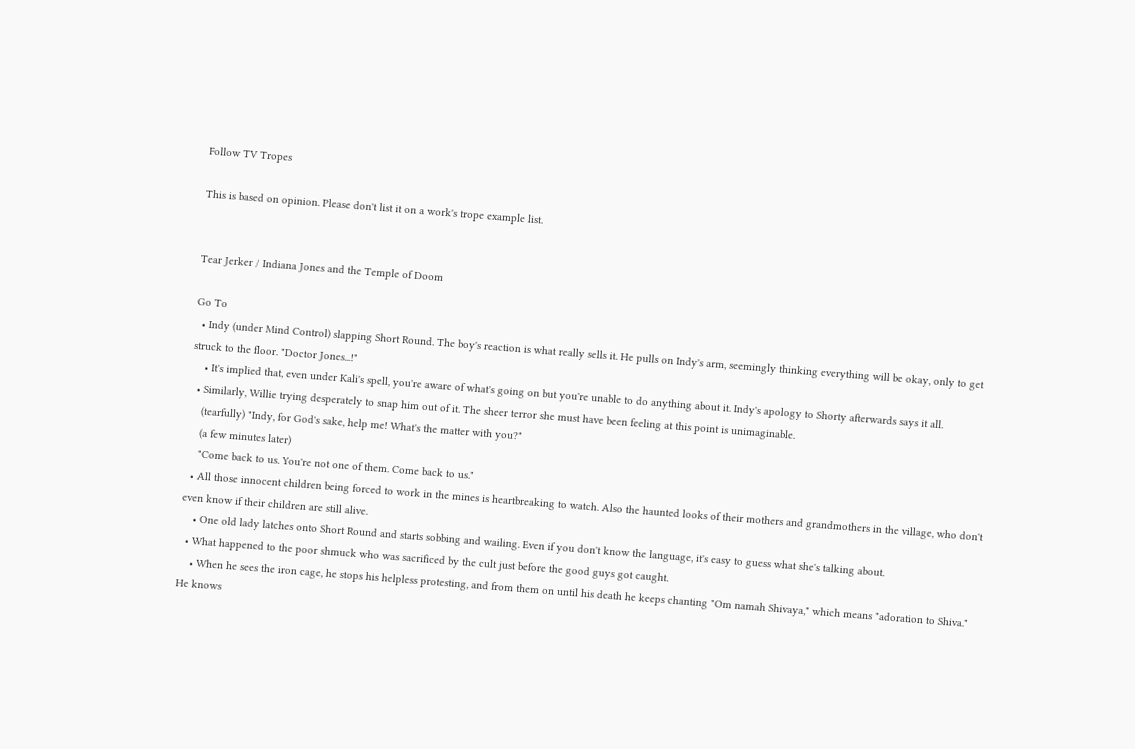Follow TV Tropes

This is based on opinion. Please don't list it on a work's trope example list.


Tear Jerker / Indiana Jones and the Temple of Doom

Go To
  • Indy (under Mind Control) slapping Short Round. The boy's reaction is what really sells it. He pulls on Indy's arm, seemingly thinking everything will be okay, only to get struck to the floor. "Doctor Jones...!"
    • It's implied that, even under Kali's spell, you're aware of what's going on but you're unable to do anything about it. Indy's apology to Shorty afterwards says it all.
  • Similarly, Willie trying desperately to snap him out of it. The sheer terror she must have been feeling at this point is unimaginable.
    (tearfully) "Indy, for God's sake, help me! What's the matter with you?"
    (a few minutes later)
    "Come back to us. You're not one of them. Come back to us."
  • All those innocent children being forced to work in the mines is heartbreaking to watch. Also the haunted looks of their mothers and grandmothers in the village, who don't even know if their children are still alive.
    • One old lady latches onto Short Round and starts sobbing and wailing. Even if you don't know the language, it's easy to guess what she's talking about.
  • What happened to the poor shmuck who was sacrificed by the cult just before the good guys got caught.
    • When he sees the iron cage, he stops his helpless protesting, and from them on until his death he keeps chanting "Om namah Shivaya," which means "adoration to Shiva." He knows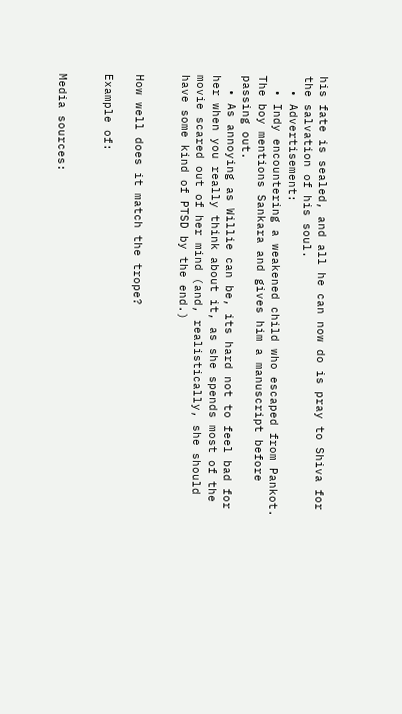his fate is sealed, and all he can now do is pray to Shiva for the salvation of his soul.
  • Advertisement:
  • Indy encountering a weakened child who escaped from Pankot. The boy mentions Sankara and gives him a manuscript before passing out.
  • As annoying as Willie can be, its hard not to feel bad for her when you really think about it, as she spends most of the movie scared out of her mind (and, realistically, she should have some kind of PTSD by the end.)


How well does it match the trope?

Example of:


Media sources: